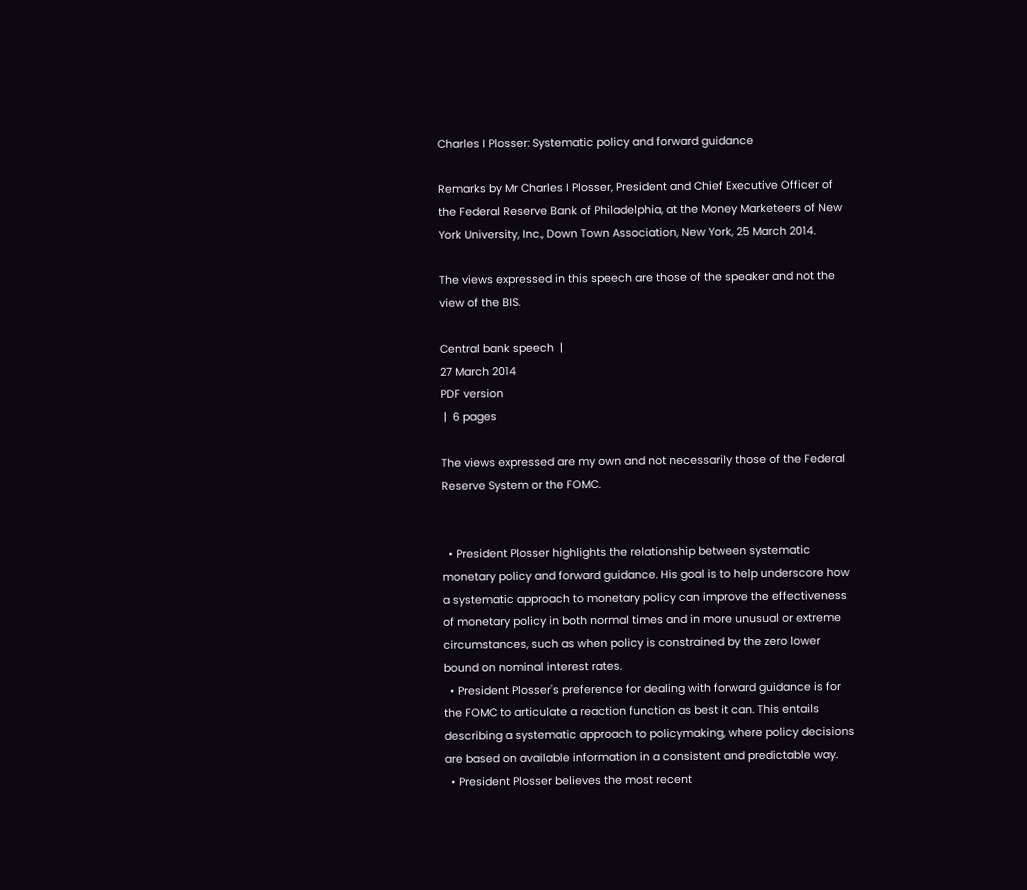Charles I Plosser: Systematic policy and forward guidance

Remarks by Mr Charles I Plosser, President and Chief Executive Officer of the Federal Reserve Bank of Philadelphia, at the Money Marketeers of New York University, Inc., Down Town Association, New York, 25 March 2014.

The views expressed in this speech are those of the speaker and not the view of the BIS.

Central bank speech  |
27 March 2014
PDF version
 |  6 pages

The views expressed are my own and not necessarily those of the Federal Reserve System or the FOMC.


  • President Plosser highlights the relationship between systematic monetary policy and forward guidance. His goal is to help underscore how a systematic approach to monetary policy can improve the effectiveness of monetary policy in both normal times and in more unusual or extreme circumstances, such as when policy is constrained by the zero lower bound on nominal interest rates.
  • President Plosser's preference for dealing with forward guidance is for the FOMC to articulate a reaction function as best it can. This entails describing a systematic approach to policymaking, where policy decisions are based on available information in a consistent and predictable way.
  • President Plosser believes the most recent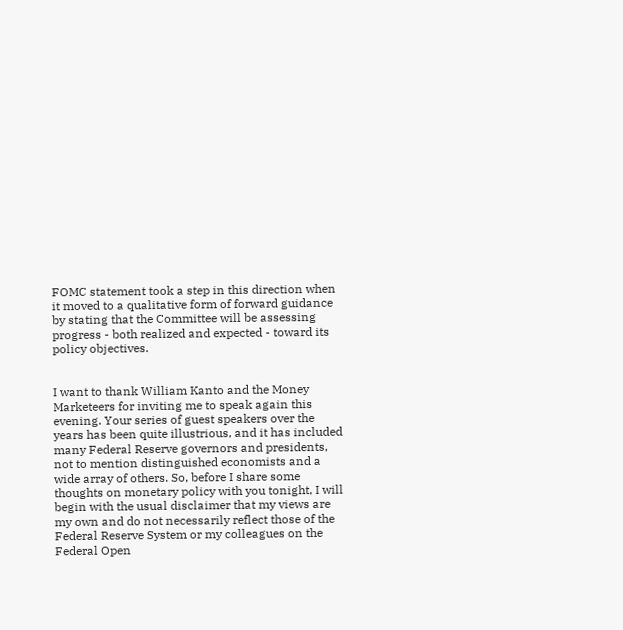FOMC statement took a step in this direction when it moved to a qualitative form of forward guidance by stating that the Committee will be assessing progress - both realized and expected - toward its policy objectives.


I want to thank William Kanto and the Money Marketeers for inviting me to speak again this evening. Your series of guest speakers over the years has been quite illustrious, and it has included many Federal Reserve governors and presidents, not to mention distinguished economists and a wide array of others. So, before I share some thoughts on monetary policy with you tonight, I will begin with the usual disclaimer that my views are my own and do not necessarily reflect those of the Federal Reserve System or my colleagues on the Federal Open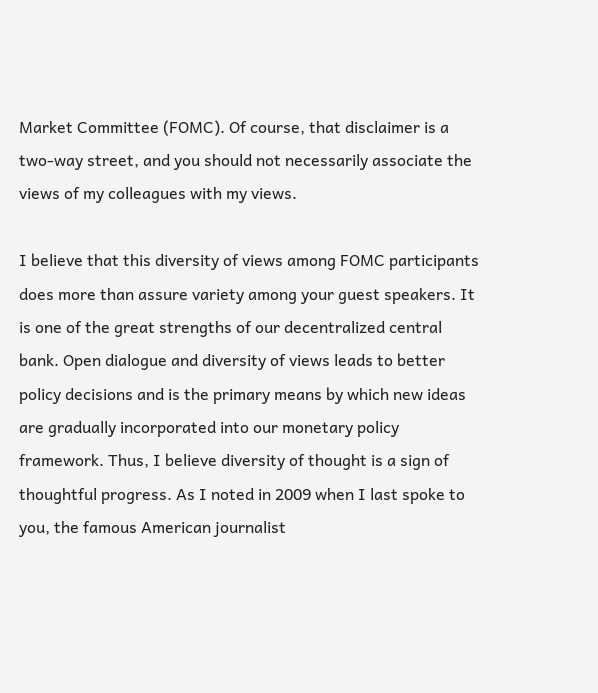Market Committee (FOMC). Of course, that disclaimer is a two-way street, and you should not necessarily associate the views of my colleagues with my views.

I believe that this diversity of views among FOMC participants does more than assure variety among your guest speakers. It is one of the great strengths of our decentralized central bank. Open dialogue and diversity of views leads to better policy decisions and is the primary means by which new ideas are gradually incorporated into our monetary policy framework. Thus, I believe diversity of thought is a sign of thoughtful progress. As I noted in 2009 when I last spoke to you, the famous American journalist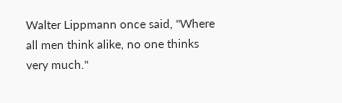Walter Lippmann once said, "Where all men think alike, no one thinks very much."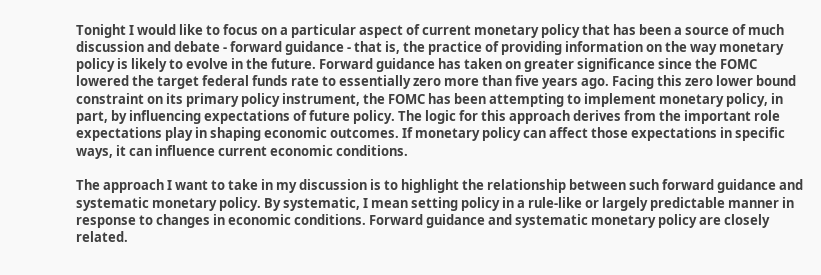Tonight I would like to focus on a particular aspect of current monetary policy that has been a source of much discussion and debate - forward guidance - that is, the practice of providing information on the way monetary policy is likely to evolve in the future. Forward guidance has taken on greater significance since the FOMC lowered the target federal funds rate to essentially zero more than five years ago. Facing this zero lower bound constraint on its primary policy instrument, the FOMC has been attempting to implement monetary policy, in part, by influencing expectations of future policy. The logic for this approach derives from the important role expectations play in shaping economic outcomes. If monetary policy can affect those expectations in specific ways, it can influence current economic conditions.

The approach I want to take in my discussion is to highlight the relationship between such forward guidance and systematic monetary policy. By systematic, I mean setting policy in a rule-like or largely predictable manner in response to changes in economic conditions. Forward guidance and systematic monetary policy are closely related.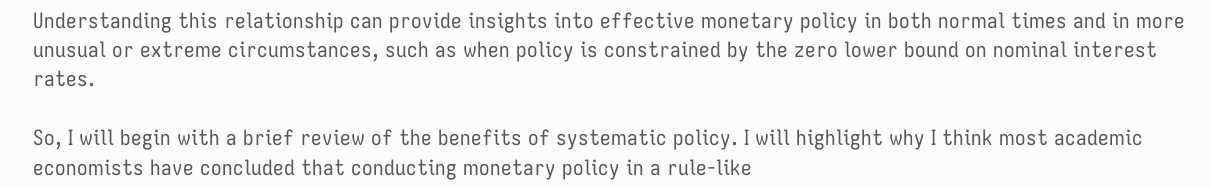Understanding this relationship can provide insights into effective monetary policy in both normal times and in more unusual or extreme circumstances, such as when policy is constrained by the zero lower bound on nominal interest rates.

So, I will begin with a brief review of the benefits of systematic policy. I will highlight why I think most academic economists have concluded that conducting monetary policy in a rule-like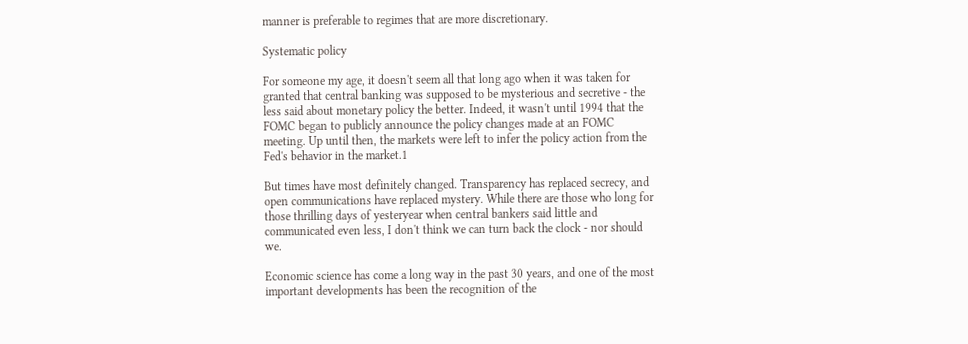manner is preferable to regimes that are more discretionary.

Systematic policy

For someone my age, it doesn't seem all that long ago when it was taken for granted that central banking was supposed to be mysterious and secretive - the less said about monetary policy the better. Indeed, it wasn't until 1994 that the FOMC began to publicly announce the policy changes made at an FOMC meeting. Up until then, the markets were left to infer the policy action from the Fed's behavior in the market.1

But times have most definitely changed. Transparency has replaced secrecy, and open communications have replaced mystery. While there are those who long for those thrilling days of yesteryear when central bankers said little and communicated even less, I don't think we can turn back the clock - nor should we.

Economic science has come a long way in the past 30 years, and one of the most important developments has been the recognition of the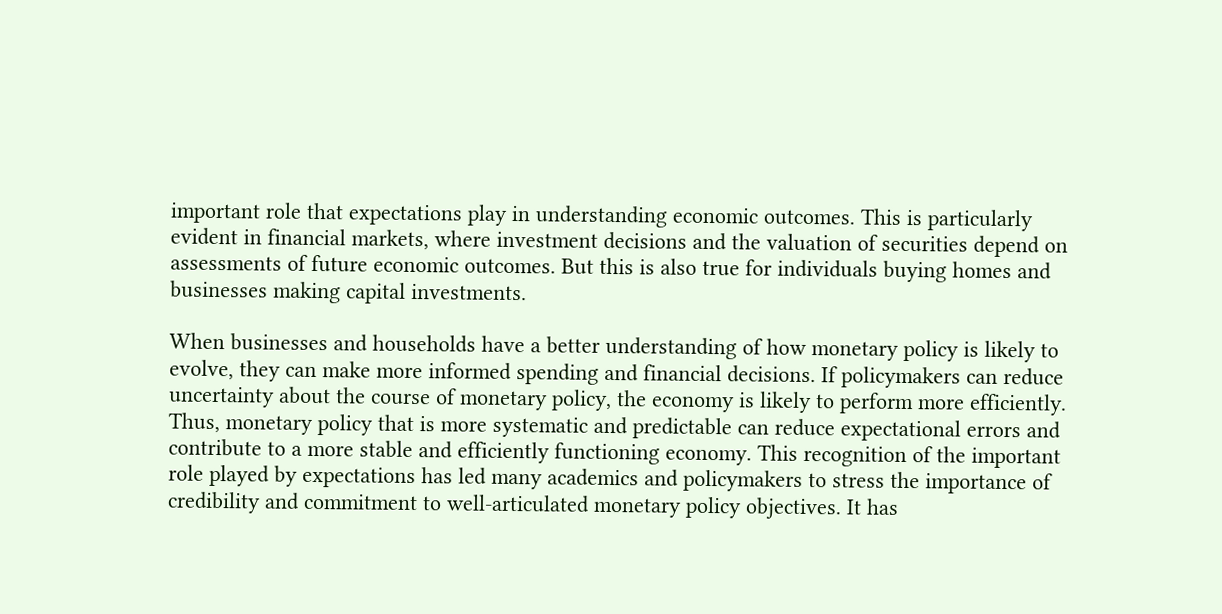important role that expectations play in understanding economic outcomes. This is particularly evident in financial markets, where investment decisions and the valuation of securities depend on assessments of future economic outcomes. But this is also true for individuals buying homes and businesses making capital investments.

When businesses and households have a better understanding of how monetary policy is likely to evolve, they can make more informed spending and financial decisions. If policymakers can reduce uncertainty about the course of monetary policy, the economy is likely to perform more efficiently. Thus, monetary policy that is more systematic and predictable can reduce expectational errors and contribute to a more stable and efficiently functioning economy. This recognition of the important role played by expectations has led many academics and policymakers to stress the importance of credibility and commitment to well-articulated monetary policy objectives. It has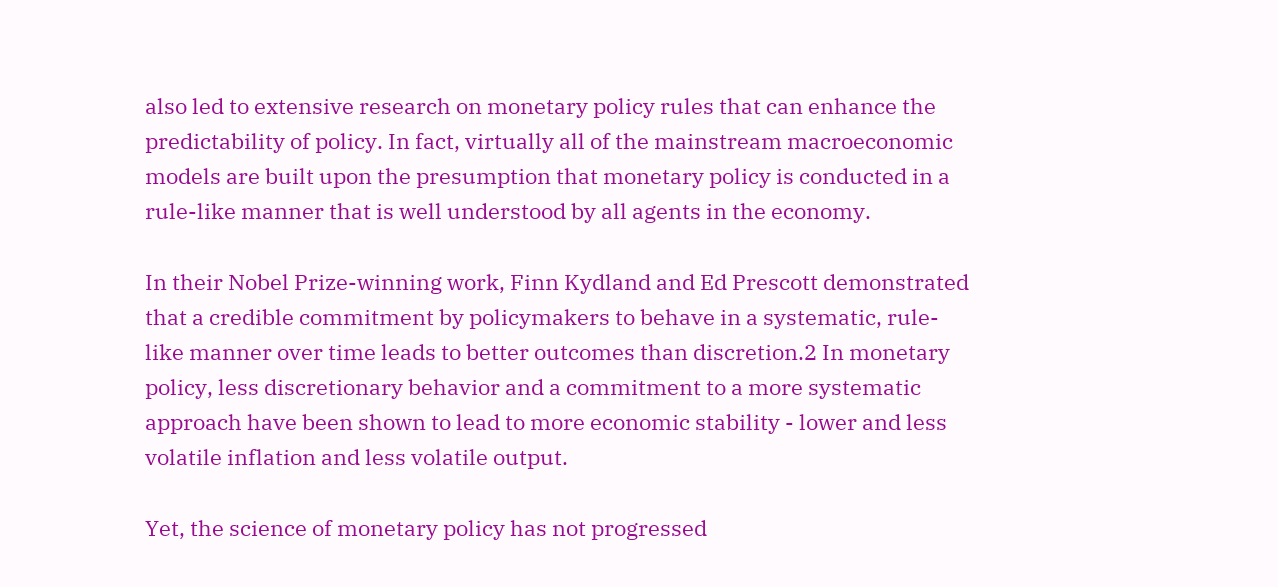also led to extensive research on monetary policy rules that can enhance the predictability of policy. In fact, virtually all of the mainstream macroeconomic models are built upon the presumption that monetary policy is conducted in a rule-like manner that is well understood by all agents in the economy.

In their Nobel Prize-winning work, Finn Kydland and Ed Prescott demonstrated that a credible commitment by policymakers to behave in a systematic, rule-like manner over time leads to better outcomes than discretion.2 In monetary policy, less discretionary behavior and a commitment to a more systematic approach have been shown to lead to more economic stability - lower and less volatile inflation and less volatile output.

Yet, the science of monetary policy has not progressed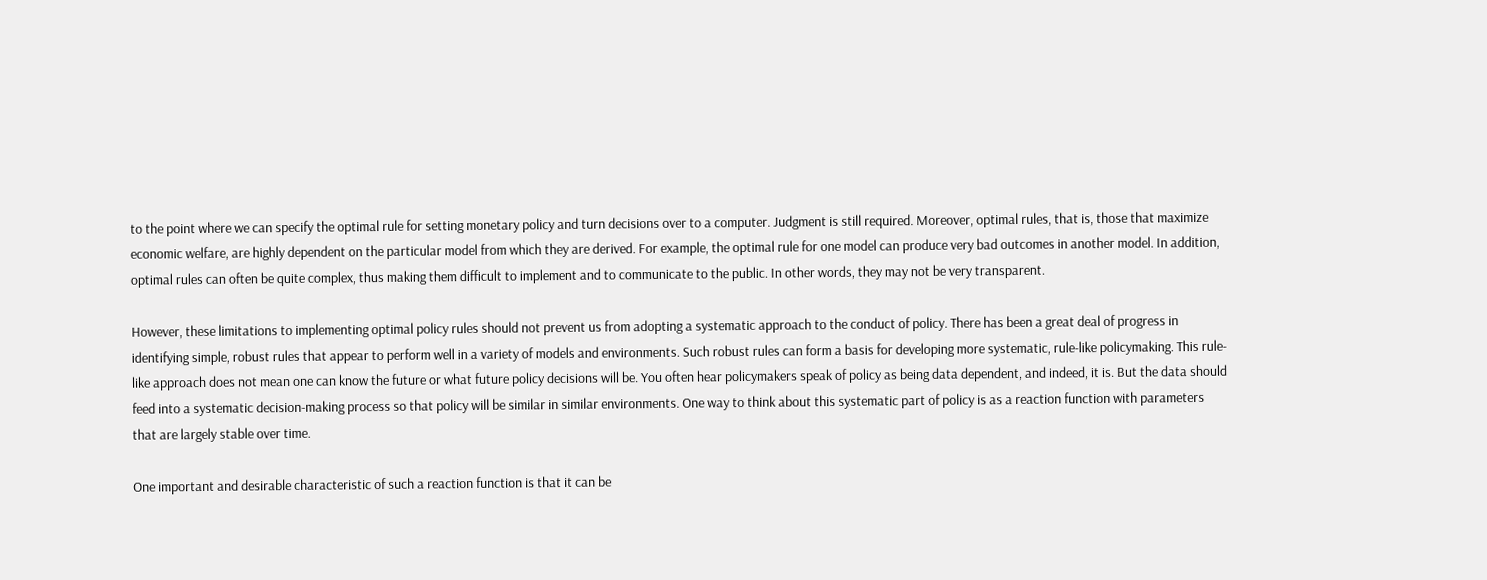to the point where we can specify the optimal rule for setting monetary policy and turn decisions over to a computer. Judgment is still required. Moreover, optimal rules, that is, those that maximize economic welfare, are highly dependent on the particular model from which they are derived. For example, the optimal rule for one model can produce very bad outcomes in another model. In addition, optimal rules can often be quite complex, thus making them difficult to implement and to communicate to the public. In other words, they may not be very transparent.

However, these limitations to implementing optimal policy rules should not prevent us from adopting a systematic approach to the conduct of policy. There has been a great deal of progress in identifying simple, robust rules that appear to perform well in a variety of models and environments. Such robust rules can form a basis for developing more systematic, rule-like policymaking. This rule-like approach does not mean one can know the future or what future policy decisions will be. You often hear policymakers speak of policy as being data dependent, and indeed, it is. But the data should feed into a systematic decision-making process so that policy will be similar in similar environments. One way to think about this systematic part of policy is as a reaction function with parameters that are largely stable over time.

One important and desirable characteristic of such a reaction function is that it can be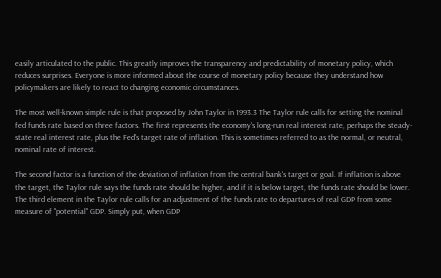easily articulated to the public. This greatly improves the transparency and predictability of monetary policy, which reduces surprises. Everyone is more informed about the course of monetary policy because they understand how policymakers are likely to react to changing economic circumstances.

The most well-known simple rule is that proposed by John Taylor in 1993.3 The Taylor rule calls for setting the nominal fed funds rate based on three factors. The first represents the economy's long-run real interest rate, perhaps the steady-state real interest rate, plus the Fed's target rate of inflation. This is sometimes referred to as the normal, or neutral, nominal rate of interest.

The second factor is a function of the deviation of inflation from the central bank's target or goal. If inflation is above the target, the Taylor rule says the funds rate should be higher, and if it is below target, the funds rate should be lower. The third element in the Taylor rule calls for an adjustment of the funds rate to departures of real GDP from some measure of "potential" GDP. Simply put, when GDP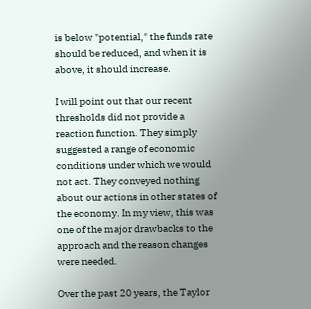is below "potential," the funds rate should be reduced, and when it is above, it should increase.

I will point out that our recent thresholds did not provide a reaction function. They simply suggested a range of economic conditions under which we would not act. They conveyed nothing about our actions in other states of the economy. In my view, this was one of the major drawbacks to the approach and the reason changes were needed.

Over the past 20 years, the Taylor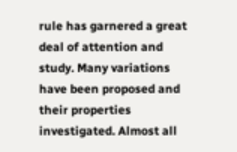rule has garnered a great deal of attention and study. Many variations have been proposed and their properties investigated. Almost all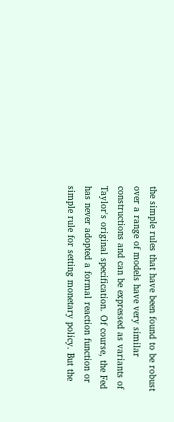the simple rules that have been found to be robust over a range of models have very similar constructions and can be expressed as variants of Taylor's original specification. Of course, the Fed has never adopted a formal reaction function or simple rule for setting monetary policy. But the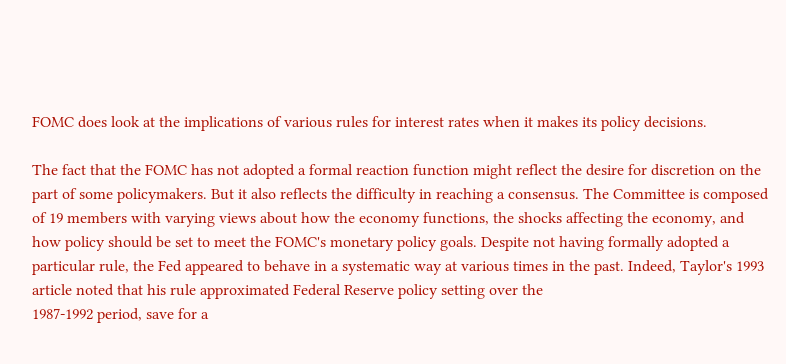FOMC does look at the implications of various rules for interest rates when it makes its policy decisions.

The fact that the FOMC has not adopted a formal reaction function might reflect the desire for discretion on the part of some policymakers. But it also reflects the difficulty in reaching a consensus. The Committee is composed of 19 members with varying views about how the economy functions, the shocks affecting the economy, and how policy should be set to meet the FOMC's monetary policy goals. Despite not having formally adopted a particular rule, the Fed appeared to behave in a systematic way at various times in the past. Indeed, Taylor's 1993 article noted that his rule approximated Federal Reserve policy setting over the
1987-1992 period, save for a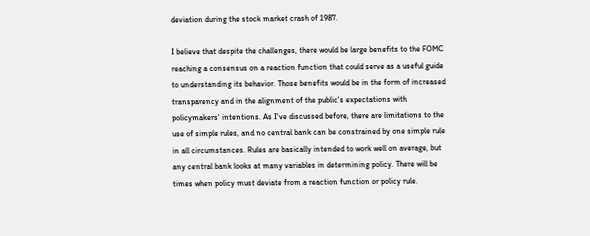deviation during the stock market crash of 1987.

I believe that despite the challenges, there would be large benefits to the FOMC reaching a consensus on a reaction function that could serve as a useful guide to understanding its behavior. Those benefits would be in the form of increased transparency and in the alignment of the public's expectations with policymakers' intentions. As I've discussed before, there are limitations to the use of simple rules, and no central bank can be constrained by one simple rule in all circumstances. Rules are basically intended to work well on average, but any central bank looks at many variables in determining policy. There will be times when policy must deviate from a reaction function or policy rule.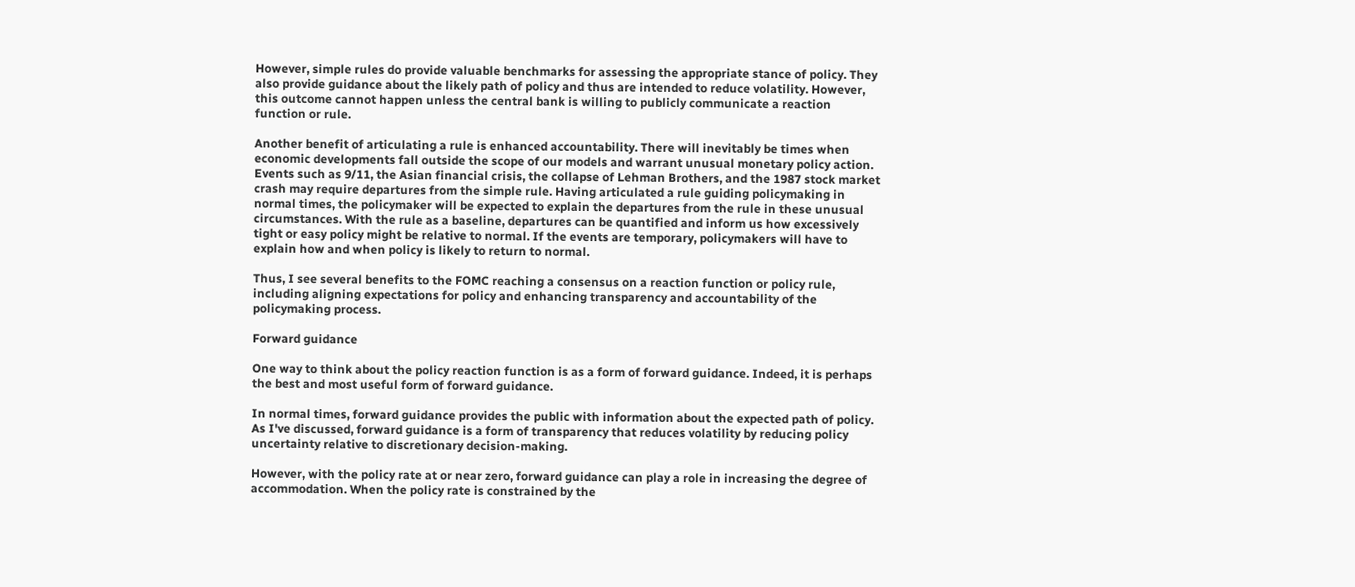However, simple rules do provide valuable benchmarks for assessing the appropriate stance of policy. They also provide guidance about the likely path of policy and thus are intended to reduce volatility. However, this outcome cannot happen unless the central bank is willing to publicly communicate a reaction function or rule.

Another benefit of articulating a rule is enhanced accountability. There will inevitably be times when economic developments fall outside the scope of our models and warrant unusual monetary policy action. Events such as 9/11, the Asian financial crisis, the collapse of Lehman Brothers, and the 1987 stock market crash may require departures from the simple rule. Having articulated a rule guiding policymaking in normal times, the policymaker will be expected to explain the departures from the rule in these unusual circumstances. With the rule as a baseline, departures can be quantified and inform us how excessively tight or easy policy might be relative to normal. If the events are temporary, policymakers will have to explain how and when policy is likely to return to normal.

Thus, I see several benefits to the FOMC reaching a consensus on a reaction function or policy rule, including aligning expectations for policy and enhancing transparency and accountability of the policymaking process.

Forward guidance

One way to think about the policy reaction function is as a form of forward guidance. Indeed, it is perhaps the best and most useful form of forward guidance.

In normal times, forward guidance provides the public with information about the expected path of policy. As I've discussed, forward guidance is a form of transparency that reduces volatility by reducing policy uncertainty relative to discretionary decision-making.

However, with the policy rate at or near zero, forward guidance can play a role in increasing the degree of accommodation. When the policy rate is constrained by the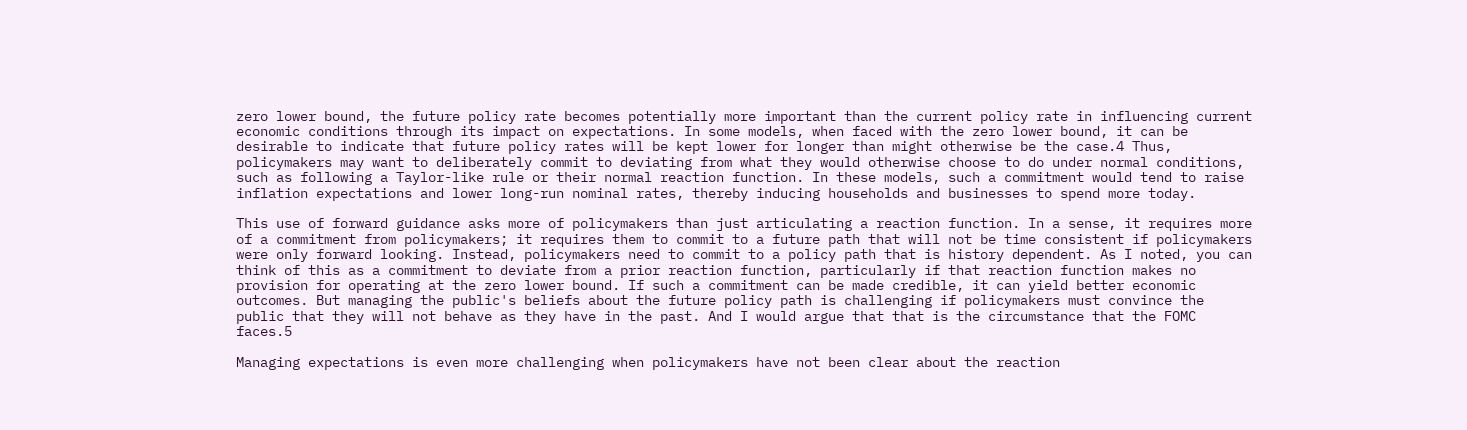zero lower bound, the future policy rate becomes potentially more important than the current policy rate in influencing current economic conditions through its impact on expectations. In some models, when faced with the zero lower bound, it can be desirable to indicate that future policy rates will be kept lower for longer than might otherwise be the case.4 Thus, policymakers may want to deliberately commit to deviating from what they would otherwise choose to do under normal conditions, such as following a Taylor-like rule or their normal reaction function. In these models, such a commitment would tend to raise inflation expectations and lower long-run nominal rates, thereby inducing households and businesses to spend more today.

This use of forward guidance asks more of policymakers than just articulating a reaction function. In a sense, it requires more of a commitment from policymakers; it requires them to commit to a future path that will not be time consistent if policymakers were only forward looking. Instead, policymakers need to commit to a policy path that is history dependent. As I noted, you can think of this as a commitment to deviate from a prior reaction function, particularly if that reaction function makes no provision for operating at the zero lower bound. If such a commitment can be made credible, it can yield better economic outcomes. But managing the public's beliefs about the future policy path is challenging if policymakers must convince the public that they will not behave as they have in the past. And I would argue that that is the circumstance that the FOMC faces.5

Managing expectations is even more challenging when policymakers have not been clear about the reaction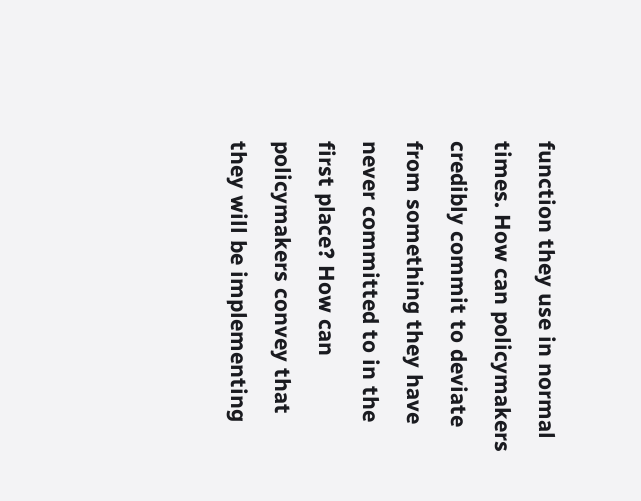function they use in normal times. How can policymakers credibly commit to deviate from something they have never committed to in the first place? How can policymakers convey that they will be implementing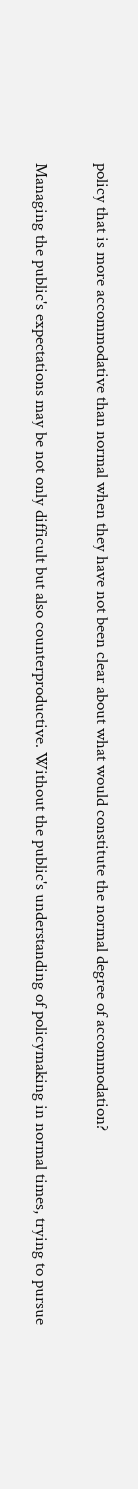policy that is more accommodative than normal when they have not been clear about what would constitute the normal degree of accommodation?

Managing the public's expectations may be not only difficult but also counterproductive. Without the public's understanding of policymaking in normal times, trying to pursue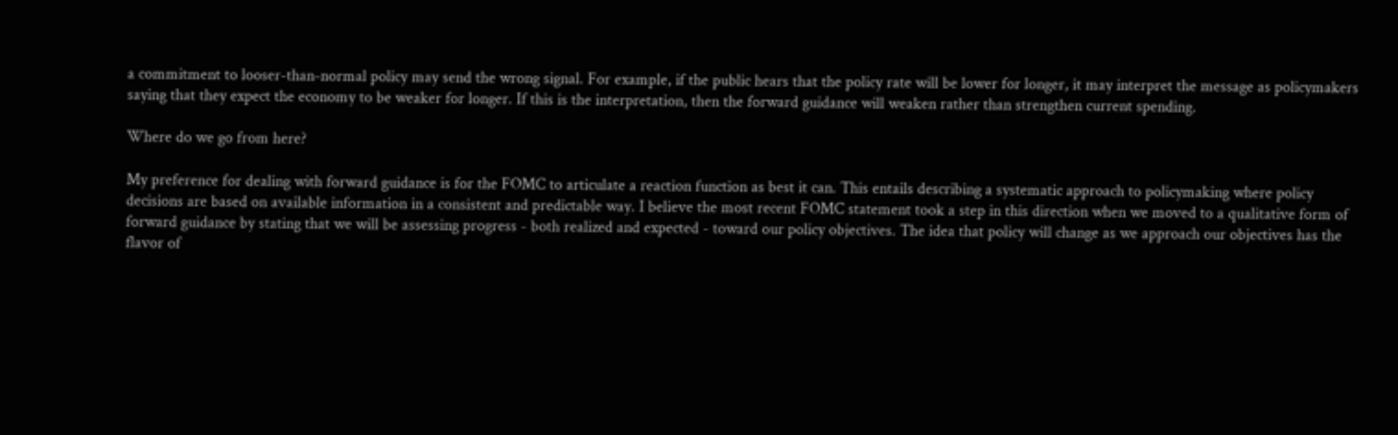a commitment to looser-than-normal policy may send the wrong signal. For example, if the public hears that the policy rate will be lower for longer, it may interpret the message as policymakers saying that they expect the economy to be weaker for longer. If this is the interpretation, then the forward guidance will weaken rather than strengthen current spending.

Where do we go from here?

My preference for dealing with forward guidance is for the FOMC to articulate a reaction function as best it can. This entails describing a systematic approach to policymaking where policy decisions are based on available information in a consistent and predictable way. I believe the most recent FOMC statement took a step in this direction when we moved to a qualitative form of forward guidance by stating that we will be assessing progress - both realized and expected - toward our policy objectives. The idea that policy will change as we approach our objectives has the flavor of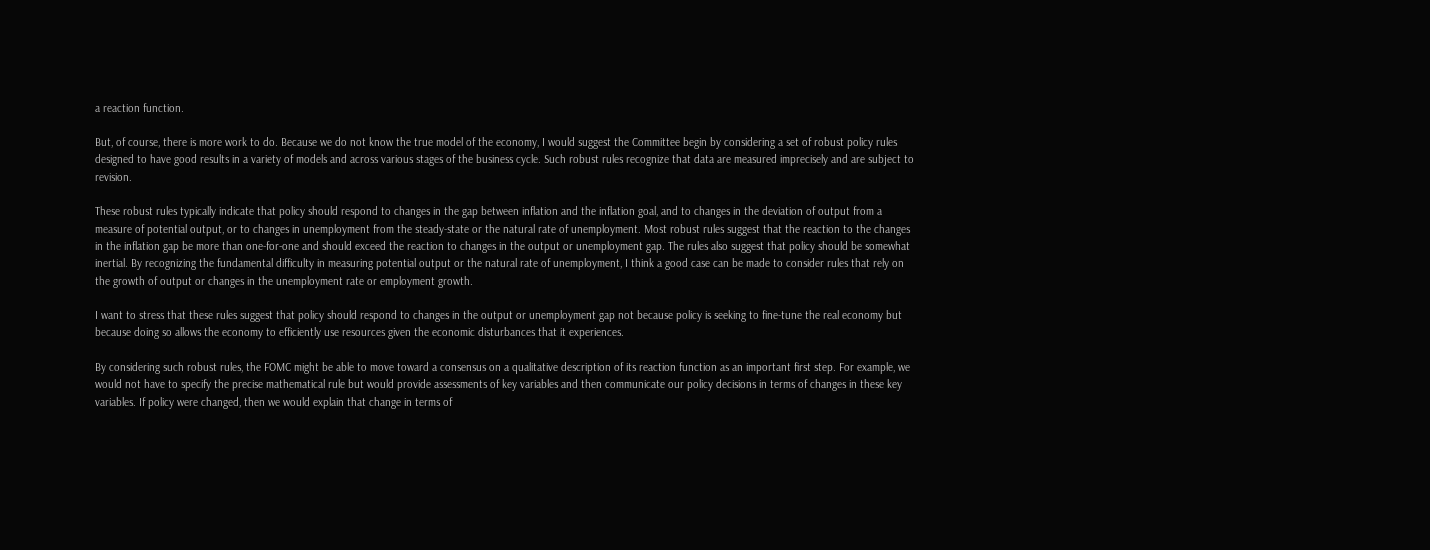a reaction function.

But, of course, there is more work to do. Because we do not know the true model of the economy, I would suggest the Committee begin by considering a set of robust policy rules designed to have good results in a variety of models and across various stages of the business cycle. Such robust rules recognize that data are measured imprecisely and are subject to revision.

These robust rules typically indicate that policy should respond to changes in the gap between inflation and the inflation goal, and to changes in the deviation of output from a measure of potential output, or to changes in unemployment from the steady-state or the natural rate of unemployment. Most robust rules suggest that the reaction to the changes in the inflation gap be more than one-for-one and should exceed the reaction to changes in the output or unemployment gap. The rules also suggest that policy should be somewhat inertial. By recognizing the fundamental difficulty in measuring potential output or the natural rate of unemployment, I think a good case can be made to consider rules that rely on the growth of output or changes in the unemployment rate or employment growth.

I want to stress that these rules suggest that policy should respond to changes in the output or unemployment gap not because policy is seeking to fine-tune the real economy but because doing so allows the economy to efficiently use resources given the economic disturbances that it experiences.

By considering such robust rules, the FOMC might be able to move toward a consensus on a qualitative description of its reaction function as an important first step. For example, we would not have to specify the precise mathematical rule but would provide assessments of key variables and then communicate our policy decisions in terms of changes in these key variables. If policy were changed, then we would explain that change in terms of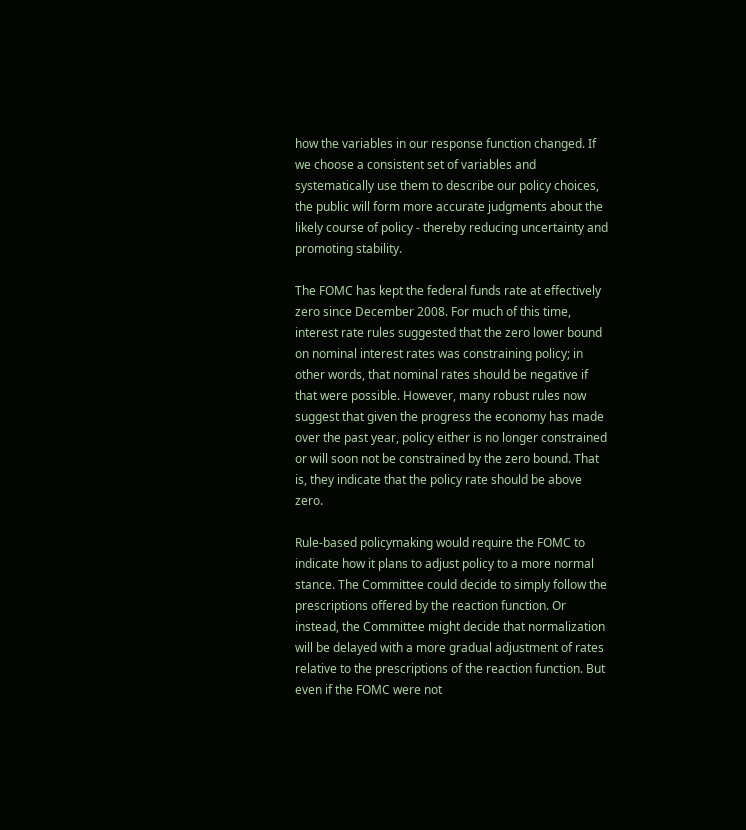how the variables in our response function changed. If we choose a consistent set of variables and systematically use them to describe our policy choices, the public will form more accurate judgments about the likely course of policy - thereby reducing uncertainty and promoting stability.

The FOMC has kept the federal funds rate at effectively zero since December 2008. For much of this time, interest rate rules suggested that the zero lower bound on nominal interest rates was constraining policy; in other words, that nominal rates should be negative if that were possible. However, many robust rules now suggest that given the progress the economy has made over the past year, policy either is no longer constrained or will soon not be constrained by the zero bound. That is, they indicate that the policy rate should be above zero.

Rule-based policymaking would require the FOMC to indicate how it plans to adjust policy to a more normal stance. The Committee could decide to simply follow the prescriptions offered by the reaction function. Or instead, the Committee might decide that normalization will be delayed with a more gradual adjustment of rates relative to the prescriptions of the reaction function. But even if the FOMC were not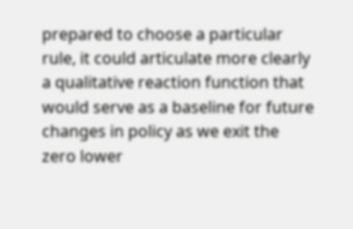prepared to choose a particular rule, it could articulate more clearly a qualitative reaction function that would serve as a baseline for future changes in policy as we exit the zero lower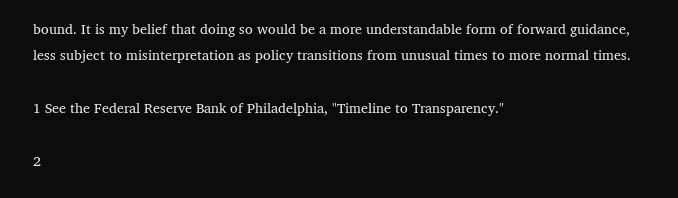bound. It is my belief that doing so would be a more understandable form of forward guidance, less subject to misinterpretation as policy transitions from unusual times to more normal times.

1 See the Federal Reserve Bank of Philadelphia, "Timeline to Transparency."

2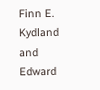Finn E. Kydland and Edward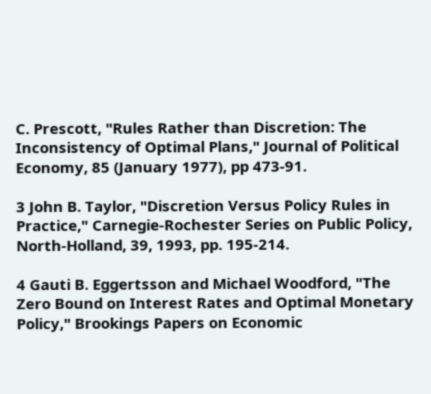C. Prescott, "Rules Rather than Discretion: The Inconsistency of Optimal Plans," Journal of Political Economy, 85 (January 1977), pp 473-91.

3 John B. Taylor, "Discretion Versus Policy Rules in Practice," Carnegie-Rochester Series on Public Policy, North-Holland, 39, 1993, pp. 195-214.

4 Gauti B. Eggertsson and Michael Woodford, "The Zero Bound on Interest Rates and Optimal Monetary Policy," Brookings Papers on Economic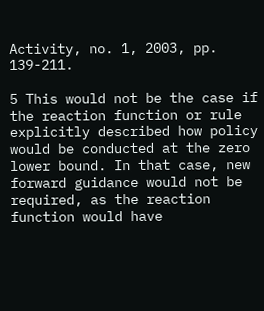Activity, no. 1, 2003, pp. 139-211.

5 This would not be the case if the reaction function or rule explicitly described how policy would be conducted at the zero lower bound. In that case, new forward guidance would not be required, as the reaction function would have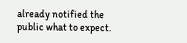already notified the public what to expect.